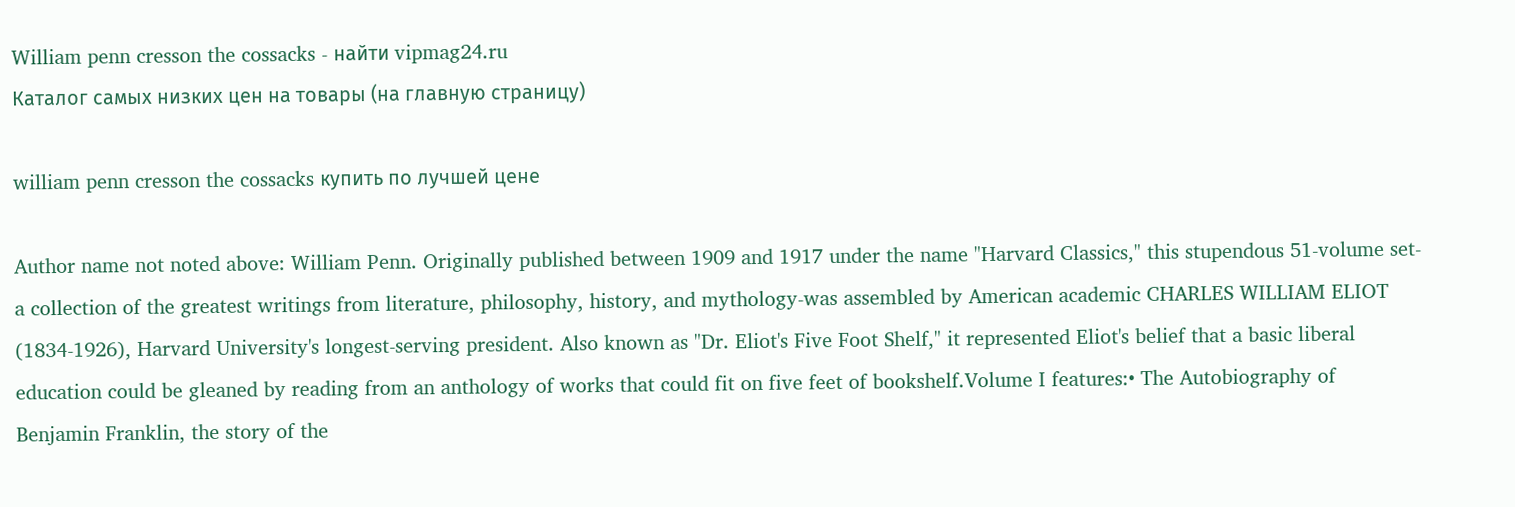William penn cresson the cossacks - найти vipmag24.ru
Каталог самых низких цен на товары (на главную страницу)

william penn cresson the cossacks купить по лучшей цене

Author name not noted above: William Penn. Originally published between 1909 and 1917 under the name "Harvard Classics," this stupendous 51-volume set-a collection of the greatest writings from literature, philosophy, history, and mythology-was assembled by American academic CHARLES WILLIAM ELIOT (1834-1926), Harvard University's longest-serving president. Also known as "Dr. Eliot's Five Foot Shelf," it represented Eliot's belief that a basic liberal education could be gleaned by reading from an anthology of works that could fit on five feet of bookshelf.Volume I features:• The Autobiography of Benjamin Franklin, the story of the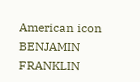American icon BENJAMIN FRANKLIN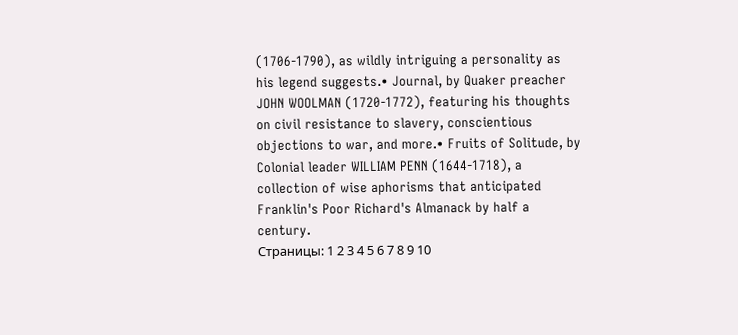(1706-1790), as wildly intriguing a personality as his legend suggests.• Journal, by Quaker preacher JOHN WOOLMAN (1720-1772), featuring his thoughts on civil resistance to slavery, conscientious objections to war, and more.• Fruits of Solitude, by Colonial leader WILLIAM PENN (1644-1718), a collection of wise aphorisms that anticipated Franklin's Poor Richard's Almanack by half a century.
Страницы: 1 2 3 4 5 6 7 8 9 10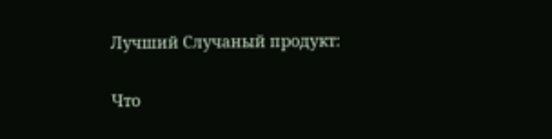Лучший Случаный продукт:

Что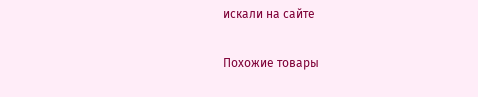искали на сайте

Похожие товары